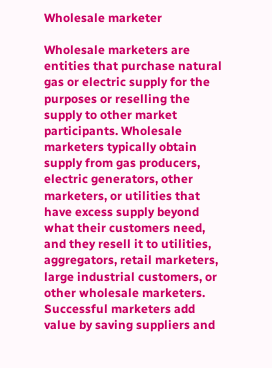Wholesale marketer

Wholesale marketers are entities that purchase natural gas or electric supply for the purposes or reselling the supply to other market participants. Wholesale marketers typically obtain supply from gas producers, electric generators, other marketers, or utilities that have excess supply beyond what their customers need, and they resell it to utilities, aggregators, retail marketers, large industrial customers, or other wholesale marketers. Successful marketers add value by saving suppliers and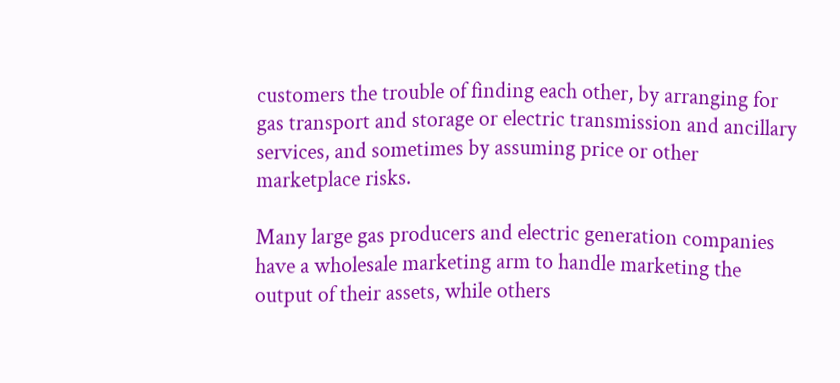customers the trouble of finding each other, by arranging for gas transport and storage or electric transmission and ancillary services, and sometimes by assuming price or other marketplace risks.

Many large gas producers and electric generation companies have a wholesale marketing arm to handle marketing the output of their assets, while others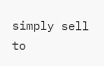simply sell to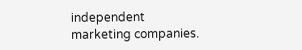independent marketing companies.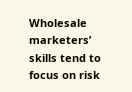Wholesale marketers’ skills tend to focus on risk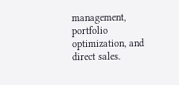management, portfolio optimization, and direct sales.